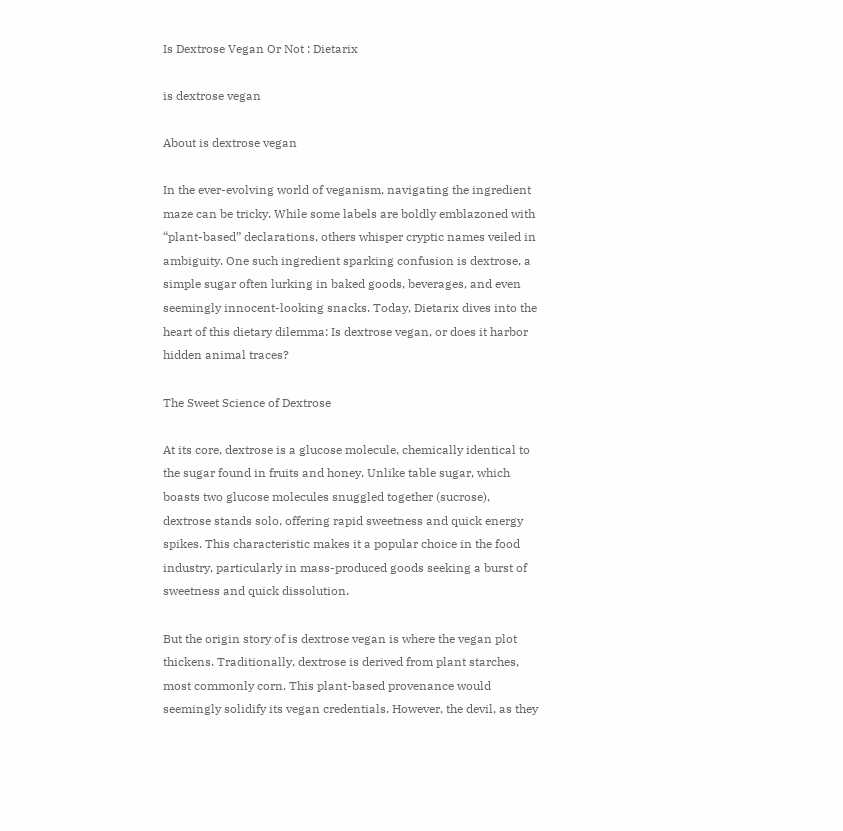Is Dextrose Vegan Or Not : Dietarix

is dextrose vegan

About is dextrose vegan

In the ever-evolving world of veganism, navigating the ingredient maze can be tricky. While some labels are boldly emblazoned with “plant-based” declarations, others whisper cryptic names veiled in ambiguity. One such ingredient sparking confusion is dextrose, a simple sugar often lurking in baked goods, beverages, and even seemingly innocent-looking snacks. Today, Dietarix dives into the heart of this dietary dilemma: Is dextrose vegan, or does it harbor hidden animal traces?

The Sweet Science of Dextrose

At its core, dextrose is a glucose molecule, chemically identical to the sugar found in fruits and honey. Unlike table sugar, which boasts two glucose molecules snuggled together (sucrose), dextrose stands solo, offering rapid sweetness and quick energy spikes. This characteristic makes it a popular choice in the food industry, particularly in mass-produced goods seeking a burst of sweetness and quick dissolution.

But the origin story of is dextrose vegan is where the vegan plot thickens. Traditionally, dextrose is derived from plant starches, most commonly corn. This plant-based provenance would seemingly solidify its vegan credentials. However, the devil, as they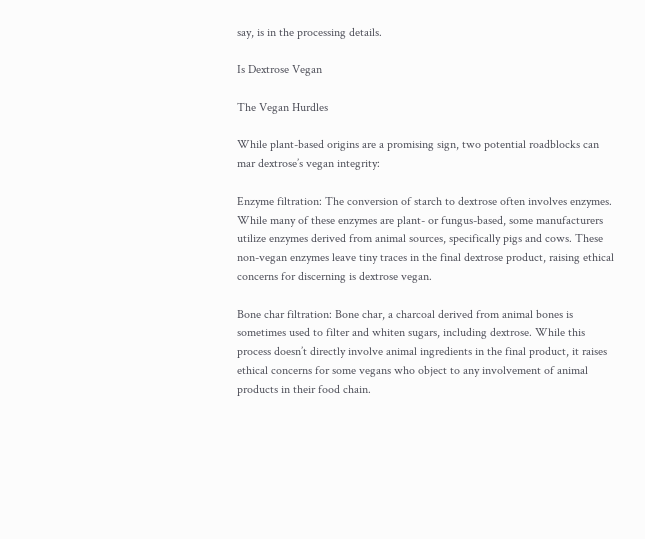say, is in the processing details.

Is Dextrose Vegan

The Vegan Hurdles

While plant-based origins are a promising sign, two potential roadblocks can mar dextrose’s vegan integrity:

Enzyme filtration: The conversion of starch to dextrose often involves enzymes. While many of these enzymes are plant- or fungus-based, some manufacturers utilize enzymes derived from animal sources, specifically pigs and cows. These non-vegan enzymes leave tiny traces in the final dextrose product, raising ethical concerns for discerning is dextrose vegan.

Bone char filtration: Bone char, a charcoal derived from animal bones is sometimes used to filter and whiten sugars, including dextrose. While this process doesn’t directly involve animal ingredients in the final product, it raises ethical concerns for some vegans who object to any involvement of animal products in their food chain.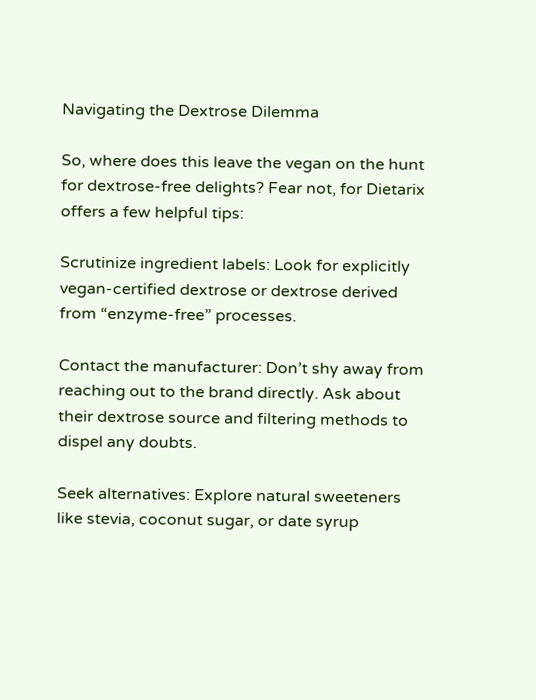Navigating the Dextrose Dilemma

So, where does this leave the vegan on the hunt for dextrose-free delights? Fear not, for Dietarix offers a few helpful tips:

Scrutinize ingredient labels: Look for explicitly vegan-certified dextrose or dextrose derived from “enzyme-free” processes.

Contact the manufacturer: Don’t shy away from reaching out to the brand directly. Ask about their dextrose source and filtering methods to dispel any doubts.

Seek alternatives: Explore natural sweeteners like stevia, coconut sugar, or date syrup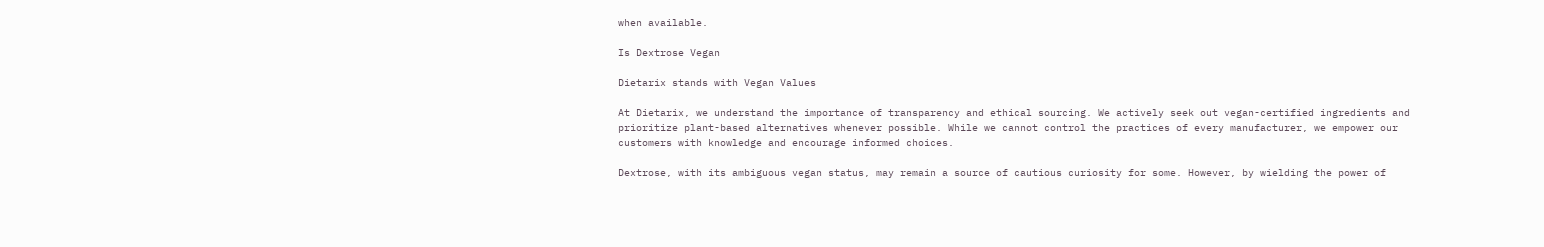when available.

Is Dextrose Vegan

Dietarix stands with Vegan Values

At Dietarix, we understand the importance of transparency and ethical sourcing. We actively seek out vegan-certified ingredients and prioritize plant-based alternatives whenever possible. While we cannot control the practices of every manufacturer, we empower our customers with knowledge and encourage informed choices.

Dextrose, with its ambiguous vegan status, may remain a source of cautious curiosity for some. However, by wielding the power of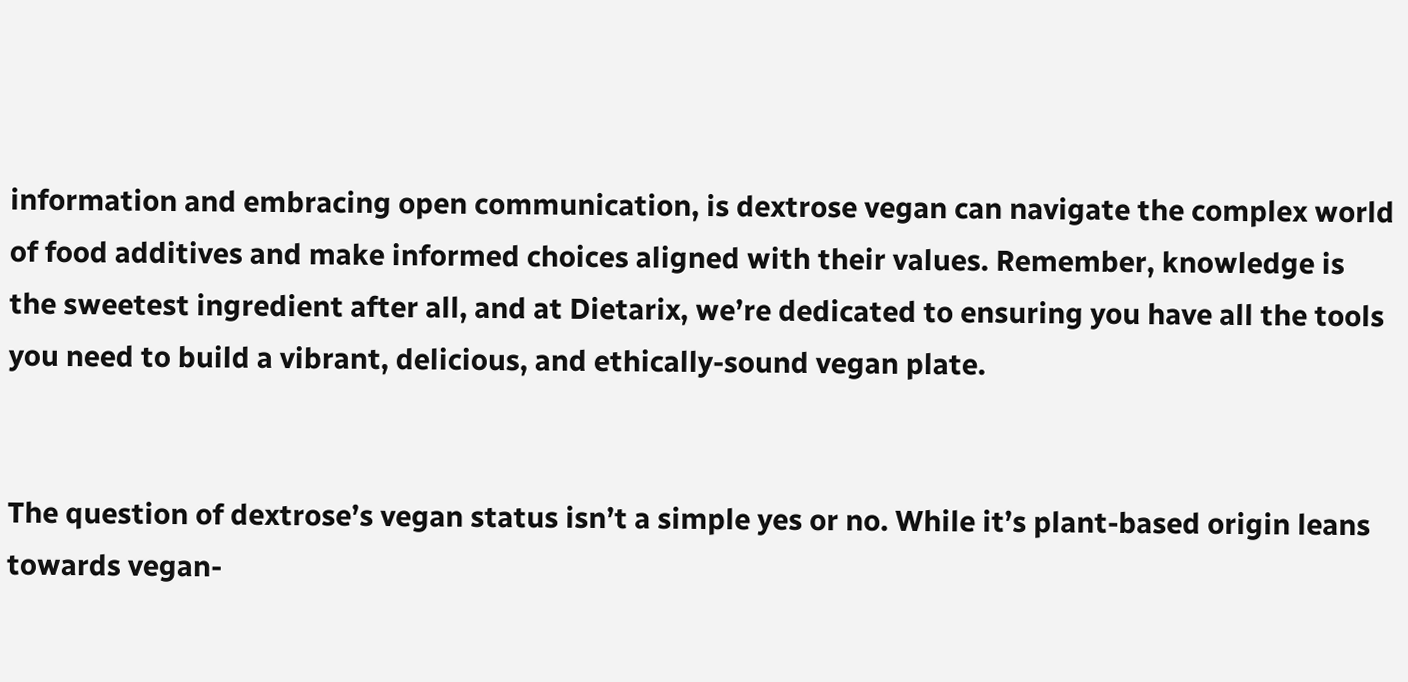information and embracing open communication, is dextrose vegan can navigate the complex world of food additives and make informed choices aligned with their values. Remember, knowledge is the sweetest ingredient after all, and at Dietarix, we’re dedicated to ensuring you have all the tools you need to build a vibrant, delicious, and ethically-sound vegan plate.


The question of dextrose’s vegan status isn’t a simple yes or no. While it’s plant-based origin leans towards vegan-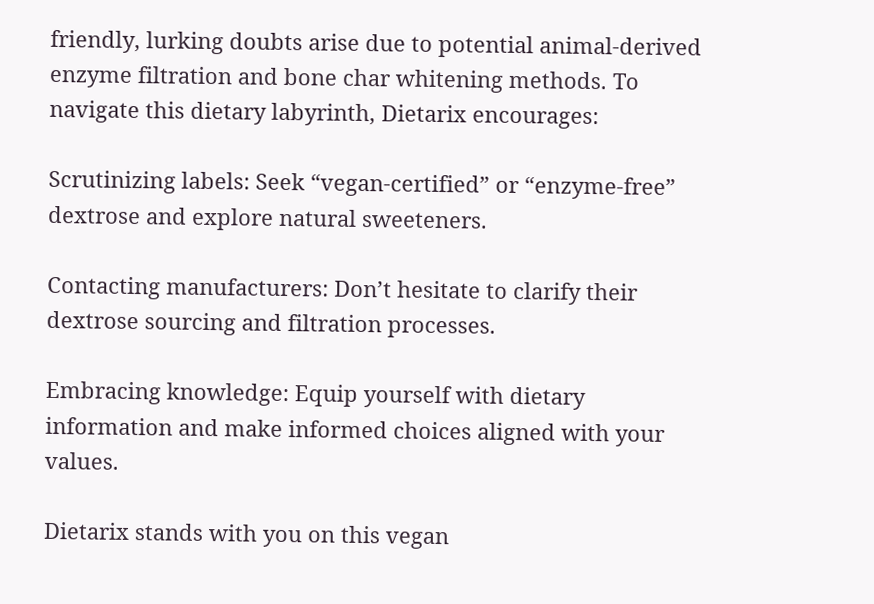friendly, lurking doubts arise due to potential animal-derived enzyme filtration and bone char whitening methods. To navigate this dietary labyrinth, Dietarix encourages:

Scrutinizing labels: Seek “vegan-certified” or “enzyme-free” dextrose and explore natural sweeteners.

Contacting manufacturers: Don’t hesitate to clarify their dextrose sourcing and filtration processes.

Embracing knowledge: Equip yourself with dietary information and make informed choices aligned with your values.

Dietarix stands with you on this vegan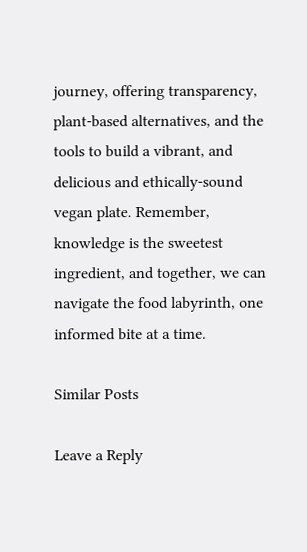journey, offering transparency, plant-based alternatives, and the tools to build a vibrant, and delicious and ethically-sound vegan plate. Remember, knowledge is the sweetest ingredient, and together, we can navigate the food labyrinth, one informed bite at a time.

Similar Posts

Leave a Reply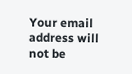Your email address will not be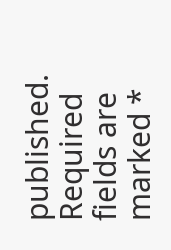published. Required fields are marked *